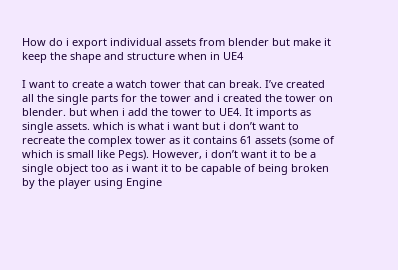How do i export individual assets from blender but make it keep the shape and structure when in UE4

I want to create a watch tower that can break. I’ve created all the single parts for the tower and i created the tower on blender. but when i add the tower to UE4. It imports as single assets. which is what i want but i don’t want to recreate the complex tower as it contains 61 assets (some of which is small like Pegs). However, i don’t want it to be a single object too as i want it to be capable of being broken by the player using Engine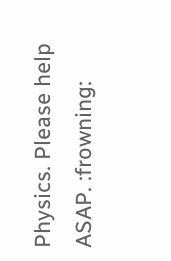Physics. Please help ASAP. :frowning: